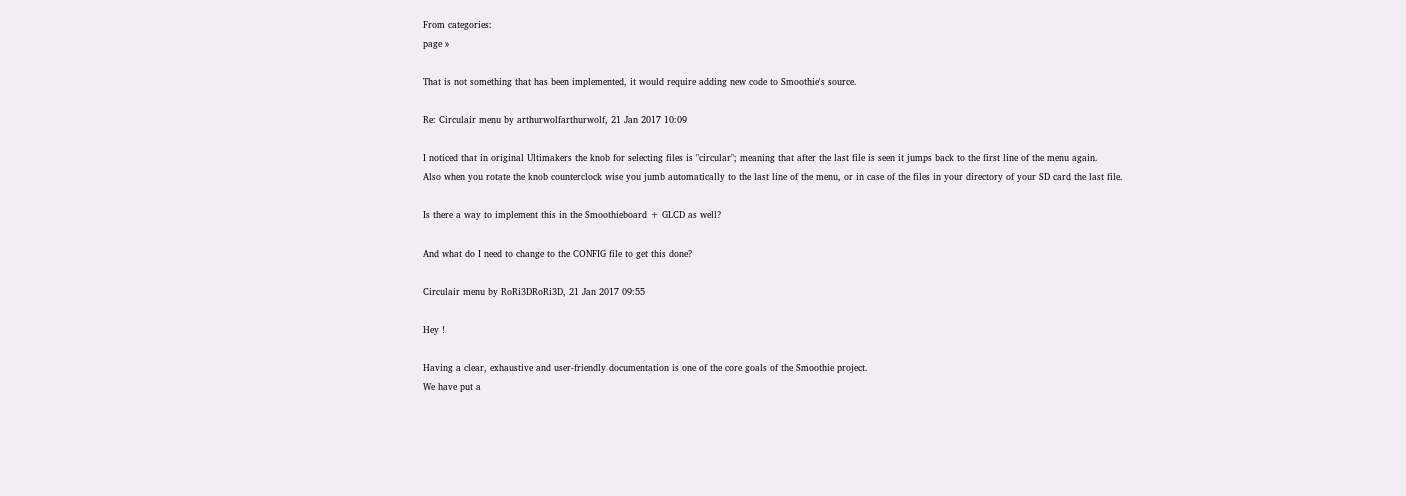From categories:
page »

That is not something that has been implemented, it would require adding new code to Smoothie's source.

Re: Circulair menu by arthurwolfarthurwolf, 21 Jan 2017 10:09

I noticed that in original Ultimakers the knob for selecting files is "circular"; meaning that after the last file is seen it jumps back to the first line of the menu again.
Also when you rotate the knob counterclock wise you jumb automatically to the last line of the menu, or in case of the files in your directory of your SD card the last file.

Is there a way to implement this in the Smoothieboard + GLCD as well?

And what do I need to change to the CONFIG file to get this done?

Circulair menu by RoRi3DRoRi3D, 21 Jan 2017 09:55

Hey !

Having a clear, exhaustive and user-friendly documentation is one of the core goals of the Smoothie project.
We have put a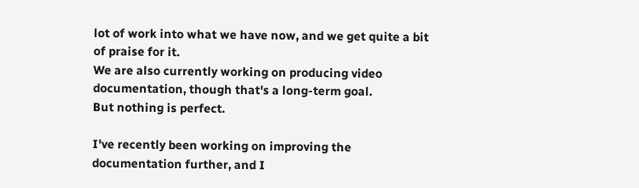lot of work into what we have now, and we get quite a bit of praise for it.
We are also currently working on producing video documentation, though that's a long-term goal.
But nothing is perfect.

I've recently been working on improving the documentation further, and I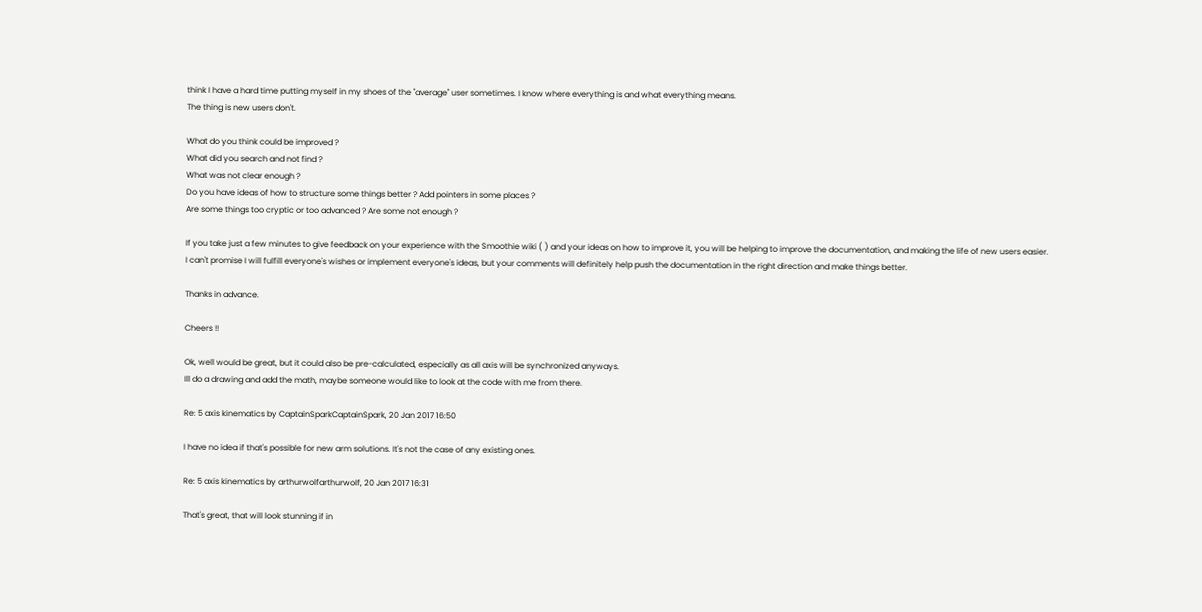think I have a hard time putting myself in my shoes of the "average" user sometimes. I know where everything is and what everything means.
The thing is new users don't.

What do you think could be improved ?
What did you search and not find ?
What was not clear enough ?
Do you have ideas of how to structure some things better ? Add pointers in some places ?
Are some things too cryptic or too advanced ? Are some not enough ?

If you take just a few minutes to give feedback on your experience with the Smoothie wiki ( ) and your ideas on how to improve it, you will be helping to improve the documentation, and making the life of new users easier.
I can't promise I will fulfill everyone's wishes or implement everyone's ideas, but your comments will definitely help push the documentation in the right direction and make things better.

Thanks in advance.

Cheers !!

Ok, well would be great, but it could also be pre-calculated, especially as all axis will be synchronized anyways.
Ill do a drawing and add the math, maybe someone would like to look at the code with me from there.

Re: 5 axis kinematics by CaptainSparkCaptainSpark, 20 Jan 2017 16:50

I have no idea if that's possible for new arm solutions. It's not the case of any existing ones.

Re: 5 axis kinematics by arthurwolfarthurwolf, 20 Jan 2017 16:31

That's great, that will look stunning if in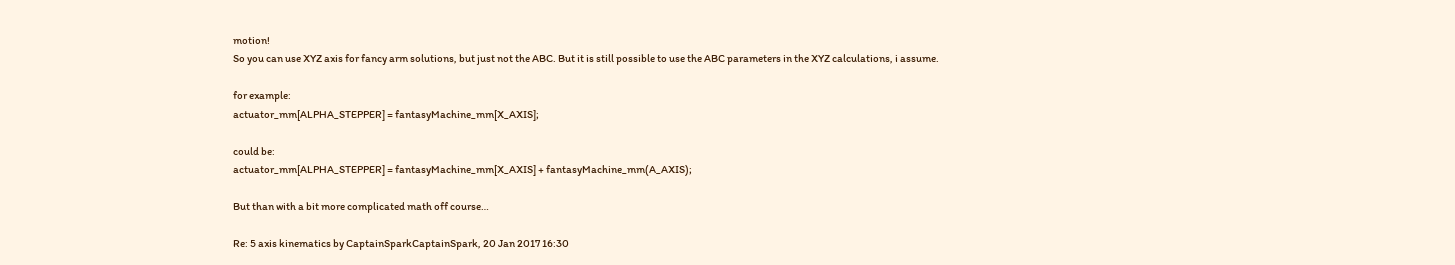motion!
So you can use XYZ axis for fancy arm solutions, but just not the ABC. But it is still possible to use the ABC parameters in the XYZ calculations, i assume.

for example:
actuator_mm[ALPHA_STEPPER] = fantasyMachine_mm[X_AXIS];

could be:
actuator_mm[ALPHA_STEPPER] = fantasyMachine_mm[X_AXIS] + fantasyMachine_mm(A_AXIS);

But than with a bit more complicated math off course…

Re: 5 axis kinematics by CaptainSparkCaptainSpark, 20 Jan 2017 16:30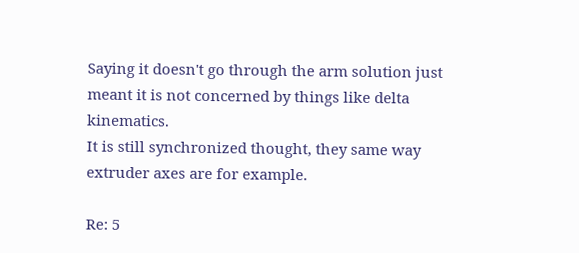Saying it doesn't go through the arm solution just meant it is not concerned by things like delta kinematics.
It is still synchronized thought, they same way extruder axes are for example.

Re: 5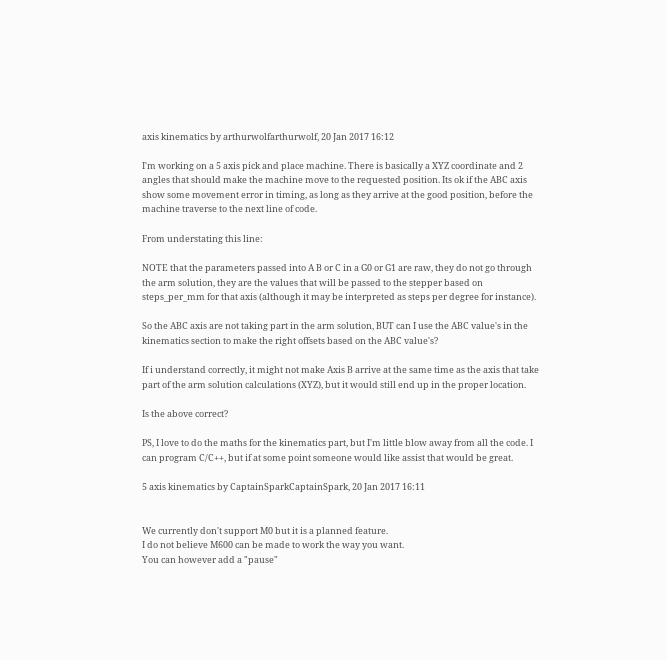axis kinematics by arthurwolfarthurwolf, 20 Jan 2017 16:12

I'm working on a 5 axis pick and place machine. There is basically a XYZ coordinate and 2 angles that should make the machine move to the requested position. Its ok if the ABC axis show some movement error in timing, as long as they arrive at the good position, before the machine traverse to the next line of code.

From understating this line:

NOTE that the parameters passed into A B or C in a G0 or G1 are raw, they do not go through the arm solution, they are the values that will be passed to the stepper based on steps_per_mm for that axis (although it may be interpreted as steps per degree for instance).

So the ABC axis are not taking part in the arm solution, BUT can I use the ABC value's in the kinematics section to make the right offsets based on the ABC value's?

If i understand correctly, it might not make Axis B arrive at the same time as the axis that take part of the arm solution calculations (XYZ), but it would still end up in the proper location.

Is the above correct?

PS, I love to do the maths for the kinematics part, but I'm little blow away from all the code. I can program C/C++, but if at some point someone would like assist that would be great.

5 axis kinematics by CaptainSparkCaptainSpark, 20 Jan 2017 16:11


We currently don't support M0 but it is a planned feature.
I do not believe M600 can be made to work the way you want.
You can however add a "pause"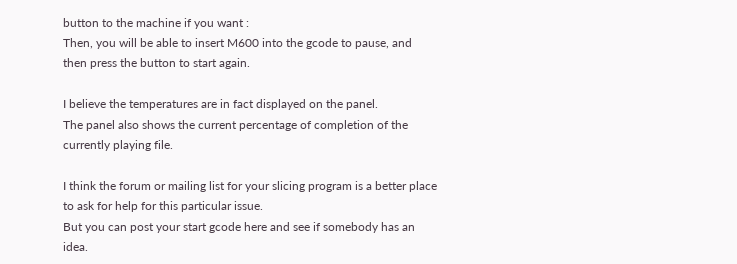button to the machine if you want :
Then, you will be able to insert M600 into the gcode to pause, and then press the button to start again.

I believe the temperatures are in fact displayed on the panel.
The panel also shows the current percentage of completion of the currently playing file.

I think the forum or mailing list for your slicing program is a better place to ask for help for this particular issue.
But you can post your start gcode here and see if somebody has an idea.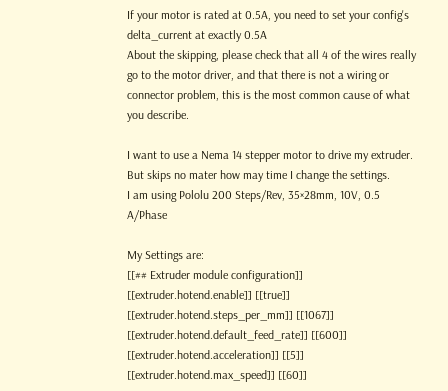If your motor is rated at 0.5A, you need to set your config's delta_current at exactly 0.5A
About the skipping, please check that all 4 of the wires really go to the motor driver, and that there is not a wiring or connector problem, this is the most common cause of what you describe.

I want to use a Nema 14 stepper motor to drive my extruder. But skips no mater how may time I change the settings.
I am using Pololu 200 Steps/Rev, 35×28mm, 10V, 0.5 A/Phase

My Settings are:
[[## Extruder module configuration]]
[[extruder.hotend.enable]] [[true]]
[[extruder.hotend.steps_per_mm]] [[1067]]
[[extruder.hotend.default_feed_rate]] [[600]]
[[extruder.hotend.acceleration]] [[5]]
[[extruder.hotend.max_speed]] [[60]]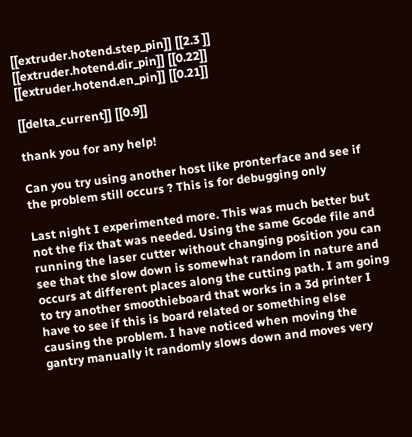[[extruder.hotend.step_pin]] [[2.3 ]]
[[extruder.hotend.dir_pin]] [[0.22]]
[[extruder.hotend.en_pin]] [[0.21]]

[[delta_current]] [[0.9]]

thank you for any help!

Can you try using another host like pronterface and see if the problem still occurs ? This is for debugging only

Last night I experimented more. This was much better but not the fix that was needed. Using the same Gcode file and running the laser cutter without changing position you can see that the slow down is somewhat random in nature and occurs at different places along the cutting path. I am going to try another smoothieboard that works in a 3d printer I have to see if this is board related or something else causing the problem. I have noticed when moving the gantry manually it randomly slows down and moves very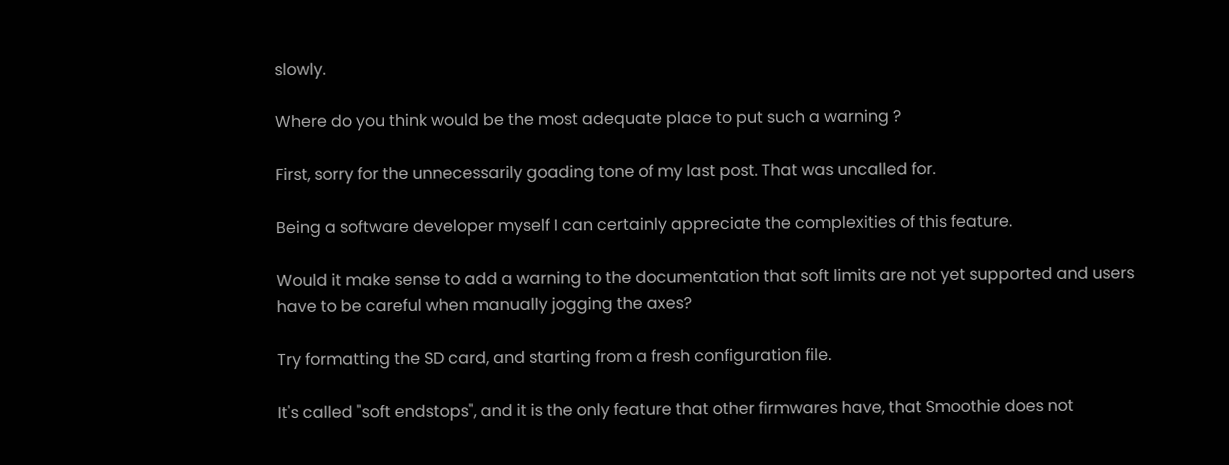slowly.

Where do you think would be the most adequate place to put such a warning ?

First, sorry for the unnecessarily goading tone of my last post. That was uncalled for.

Being a software developer myself I can certainly appreciate the complexities of this feature.

Would it make sense to add a warning to the documentation that soft limits are not yet supported and users have to be careful when manually jogging the axes?

Try formatting the SD card, and starting from a fresh configuration file.

It's called "soft endstops", and it is the only feature that other firmwares have, that Smoothie does not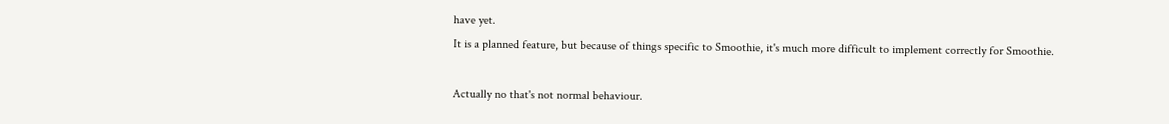have yet.
It is a planned feature, but because of things specific to Smoothie, it's much more difficult to implement correctly for Smoothie.

Actually no that's not normal behaviour.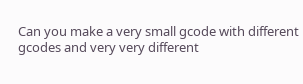Can you make a very small gcode with different gcodes and very very different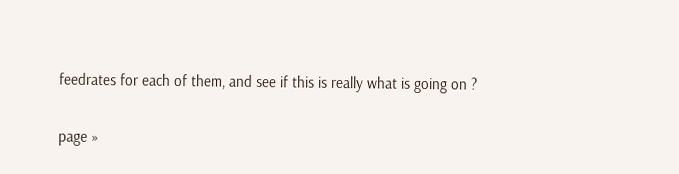feedrates for each of them, and see if this is really what is going on ?

page »